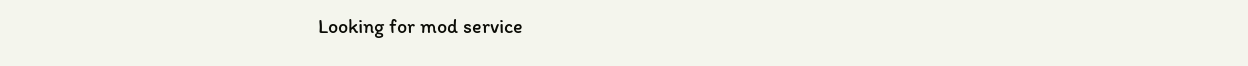Looking for mod service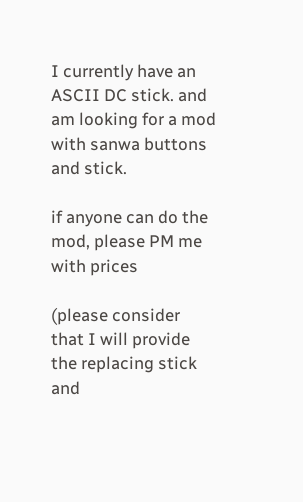I currently have an ASCII DC stick. and am looking for a mod with sanwa buttons and stick.

if anyone can do the mod, please PM me with prices

(please consider that I will provide the replacing stick and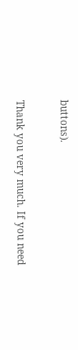buttons).

Thank you very much. If you need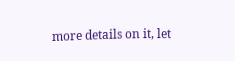more details on it, let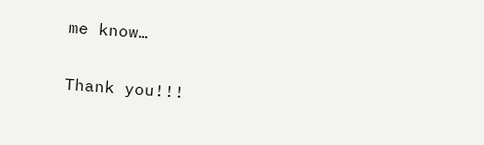me know…

Thank you!!!